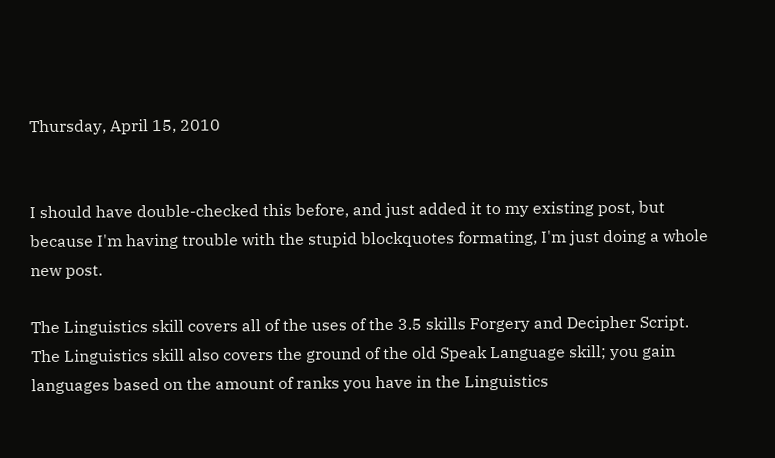Thursday, April 15, 2010


I should have double-checked this before, and just added it to my existing post, but because I'm having trouble with the stupid blockquotes formating, I'm just doing a whole new post.

The Linguistics skill covers all of the uses of the 3.5 skills Forgery and Decipher Script. The Linguistics skill also covers the ground of the old Speak Language skill; you gain languages based on the amount of ranks you have in the Linguistics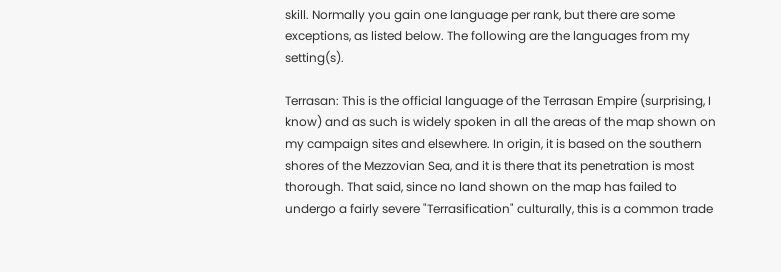skill. Normally you gain one language per rank, but there are some exceptions, as listed below. The following are the languages from my setting(s).

Terrasan: This is the official language of the Terrasan Empire (surprising, I know) and as such is widely spoken in all the areas of the map shown on my campaign sites and elsewhere. In origin, it is based on the southern shores of the Mezzovian Sea, and it is there that its penetration is most thorough. That said, since no land shown on the map has failed to undergo a fairly severe "Terrasification" culturally, this is a common trade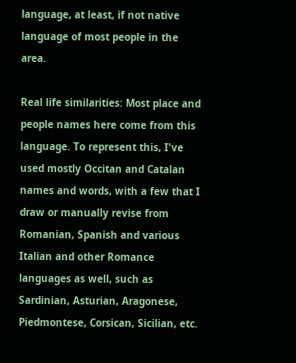language, at least, if not native language of most people in the area.

Real life similarities: Most place and people names here come from this language. To represent this, I've used mostly Occitan and Catalan names and words, with a few that I draw or manually revise from Romanian, Spanish and various Italian and other Romance languages as well, such as Sardinian, Asturian, Aragonese, Piedmontese, Corsican, Sicilian, etc.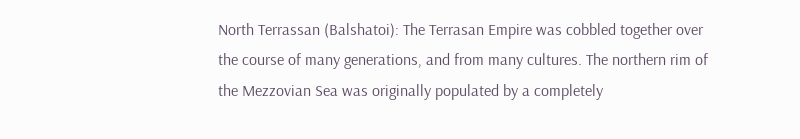North Terrassan (Balshatoi): The Terrasan Empire was cobbled together over the course of many generations, and from many cultures. The northern rim of the Mezzovian Sea was originally populated by a completely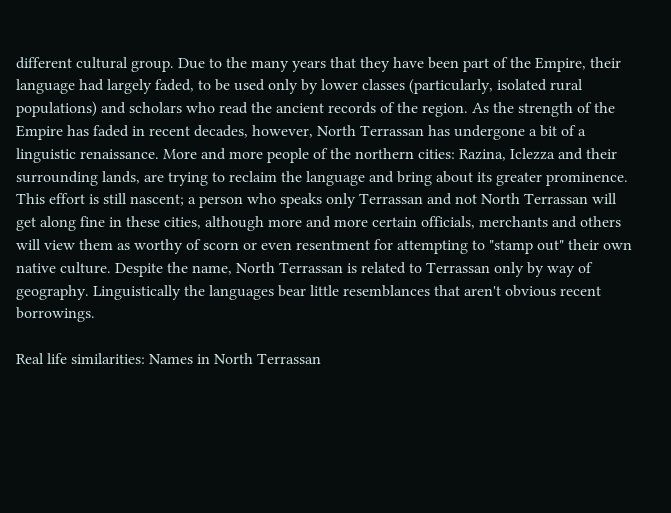different cultural group. Due to the many years that they have been part of the Empire, their language had largely faded, to be used only by lower classes (particularly, isolated rural populations) and scholars who read the ancient records of the region. As the strength of the Empire has faded in recent decades, however, North Terrassan has undergone a bit of a linguistic renaissance. More and more people of the northern cities: Razina, Iclezza and their surrounding lands, are trying to reclaim the language and bring about its greater prominence. This effort is still nascent; a person who speaks only Terrassan and not North Terrassan will get along fine in these cities, although more and more certain officials, merchants and others will view them as worthy of scorn or even resentment for attempting to "stamp out" their own native culture. Despite the name, North Terrassan is related to Terrassan only by way of geography. Linguistically the languages bear little resemblances that aren't obvious recent borrowings.

Real life similarities: Names in North Terrassan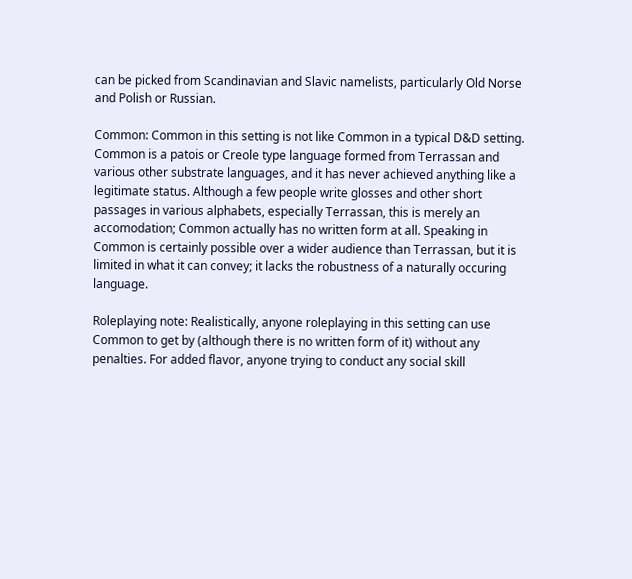can be picked from Scandinavian and Slavic namelists, particularly Old Norse and Polish or Russian.

Common: Common in this setting is not like Common in a typical D&D setting. Common is a patois or Creole type language formed from Terrassan and various other substrate languages, and it has never achieved anything like a legitimate status. Although a few people write glosses and other short passages in various alphabets, especially Terrassan, this is merely an accomodation; Common actually has no written form at all. Speaking in Common is certainly possible over a wider audience than Terrassan, but it is limited in what it can convey; it lacks the robustness of a naturally occuring language.

Roleplaying note: Realistically, anyone roleplaying in this setting can use Common to get by (although there is no written form of it) without any penalties. For added flavor, anyone trying to conduct any social skill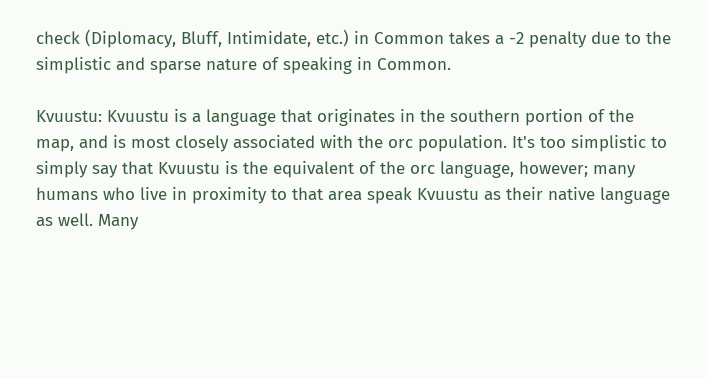check (Diplomacy, Bluff, Intimidate, etc.) in Common takes a -2 penalty due to the simplistic and sparse nature of speaking in Common.

Kvuustu: Kvuustu is a language that originates in the southern portion of the map, and is most closely associated with the orc population. It's too simplistic to simply say that Kvuustu is the equivalent of the orc language, however; many humans who live in proximity to that area speak Kvuustu as their native language as well. Many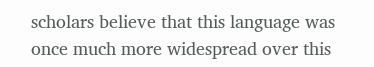scholars believe that this language was once much more widespread over this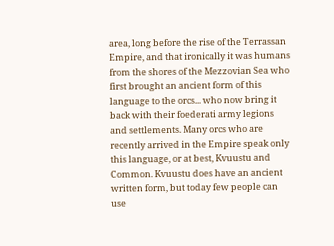area, long before the rise of the Terrassan Empire, and that ironically it was humans from the shores of the Mezzovian Sea who first brought an ancient form of this language to the orcs... who now bring it back with their foederati army legions and settlements. Many orcs who are recently arrived in the Empire speak only this language, or at best, Kvuustu and Common. Kvuustu does have an ancient written form, but today few people can use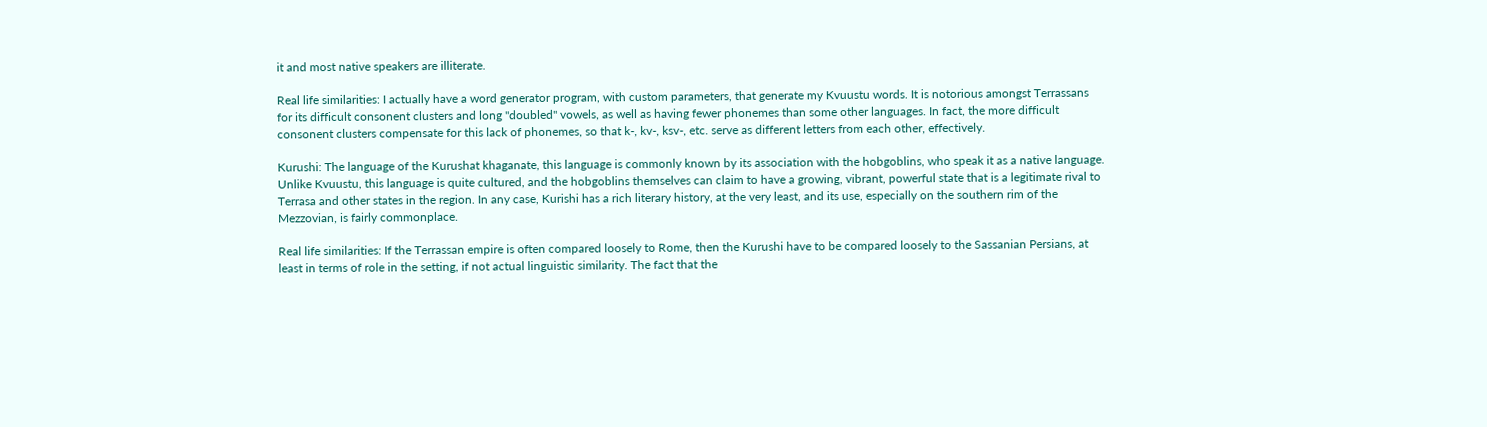it and most native speakers are illiterate.

Real life similarities: I actually have a word generator program, with custom parameters, that generate my Kvuustu words. It is notorious amongst Terrassans for its difficult consonent clusters and long "doubled" vowels, as well as having fewer phonemes than some other languages. In fact, the more difficult consonent clusters compensate for this lack of phonemes, so that k-, kv-, ksv-, etc. serve as different letters from each other, effectively.

Kurushi: The language of the Kurushat khaganate, this language is commonly known by its association with the hobgoblins, who speak it as a native language. Unlike Kvuustu, this language is quite cultured, and the hobgoblins themselves can claim to have a growing, vibrant, powerful state that is a legitimate rival to Terrasa and other states in the region. In any case, Kurishi has a rich literary history, at the very least, and its use, especially on the southern rim of the Mezzovian, is fairly commonplace.

Real life similarities: If the Terrassan empire is often compared loosely to Rome, then the Kurushi have to be compared loosely to the Sassanian Persians, at least in terms of role in the setting, if not actual linguistic similarity. The fact that the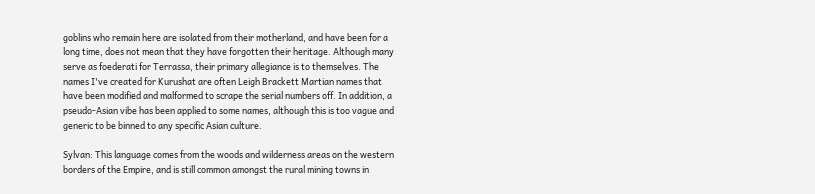goblins who remain here are isolated from their motherland, and have been for a long time, does not mean that they have forgotten their heritage. Although many serve as foederati for Terrassa, their primary allegiance is to themselves. The names I've created for Kurushat are often Leigh Brackett Martian names that have been modified and malformed to scrape the serial numbers off. In addition, a pseudo-Asian vibe has been applied to some names, although this is too vague and generic to be binned to any specific Asian culture.

Sylvan: This language comes from the woods and wilderness areas on the western borders of the Empire, and is still common amongst the rural mining towns in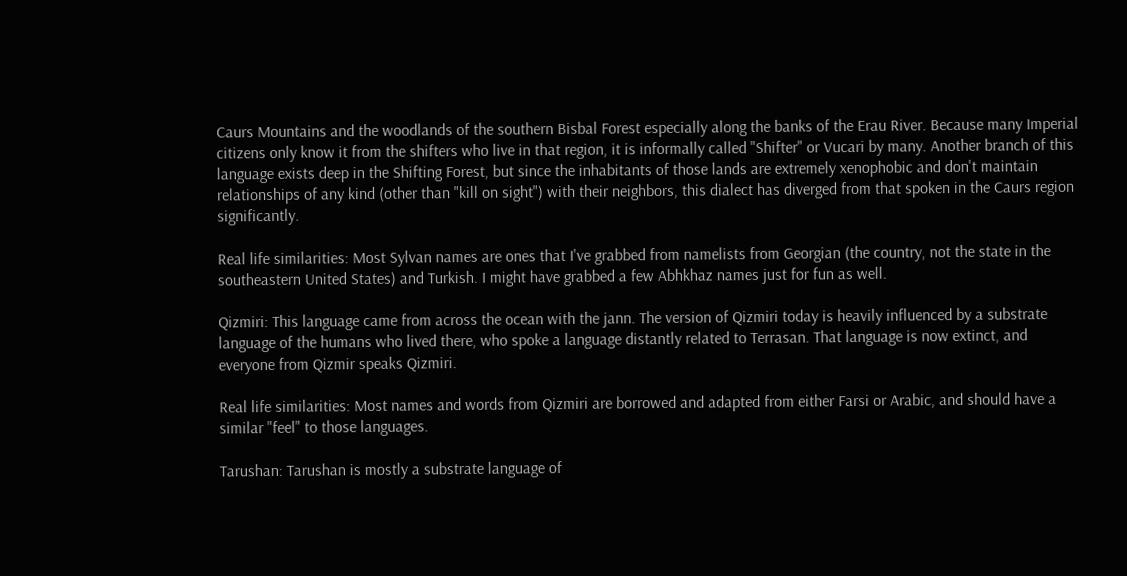Caurs Mountains and the woodlands of the southern Bisbal Forest especially along the banks of the Erau River. Because many Imperial citizens only know it from the shifters who live in that region, it is informally called "Shifter" or Vucari by many. Another branch of this language exists deep in the Shifting Forest, but since the inhabitants of those lands are extremely xenophobic and don't maintain relationships of any kind (other than "kill on sight") with their neighbors, this dialect has diverged from that spoken in the Caurs region significantly.

Real life similarities: Most Sylvan names are ones that I've grabbed from namelists from Georgian (the country, not the state in the southeastern United States) and Turkish. I might have grabbed a few Abhkhaz names just for fun as well.

Qizmiri: This language came from across the ocean with the jann. The version of Qizmiri today is heavily influenced by a substrate language of the humans who lived there, who spoke a language distantly related to Terrasan. That language is now extinct, and everyone from Qizmir speaks Qizmiri.

Real life similarities: Most names and words from Qizmiri are borrowed and adapted from either Farsi or Arabic, and should have a similar "feel" to those languages.

Tarushan: Tarushan is mostly a substrate language of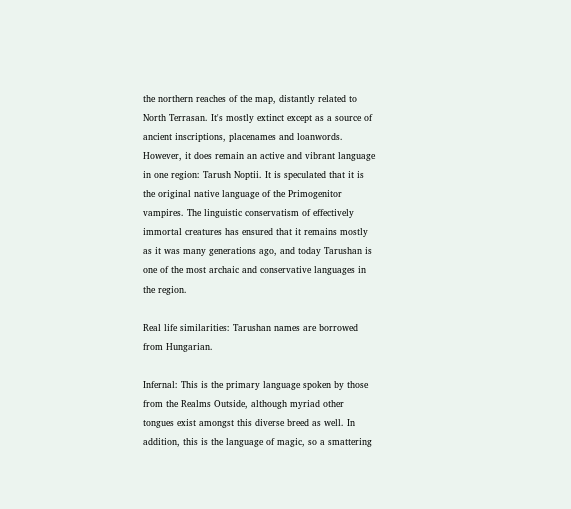the northern reaches of the map, distantly related to North Terrasan. It's mostly extinct except as a source of ancient inscriptions, placenames and loanwords. However, it does remain an active and vibrant language in one region: Tarush Noptii. It is speculated that it is the original native language of the Primogenitor vampires. The linguistic conservatism of effectively immortal creatures has ensured that it remains mostly as it was many generations ago, and today Tarushan is one of the most archaic and conservative languages in the region.

Real life similarities: Tarushan names are borrowed from Hungarian.

Infernal: This is the primary language spoken by those from the Realms Outside, although myriad other tongues exist amongst this diverse breed as well. In addition, this is the language of magic, so a smattering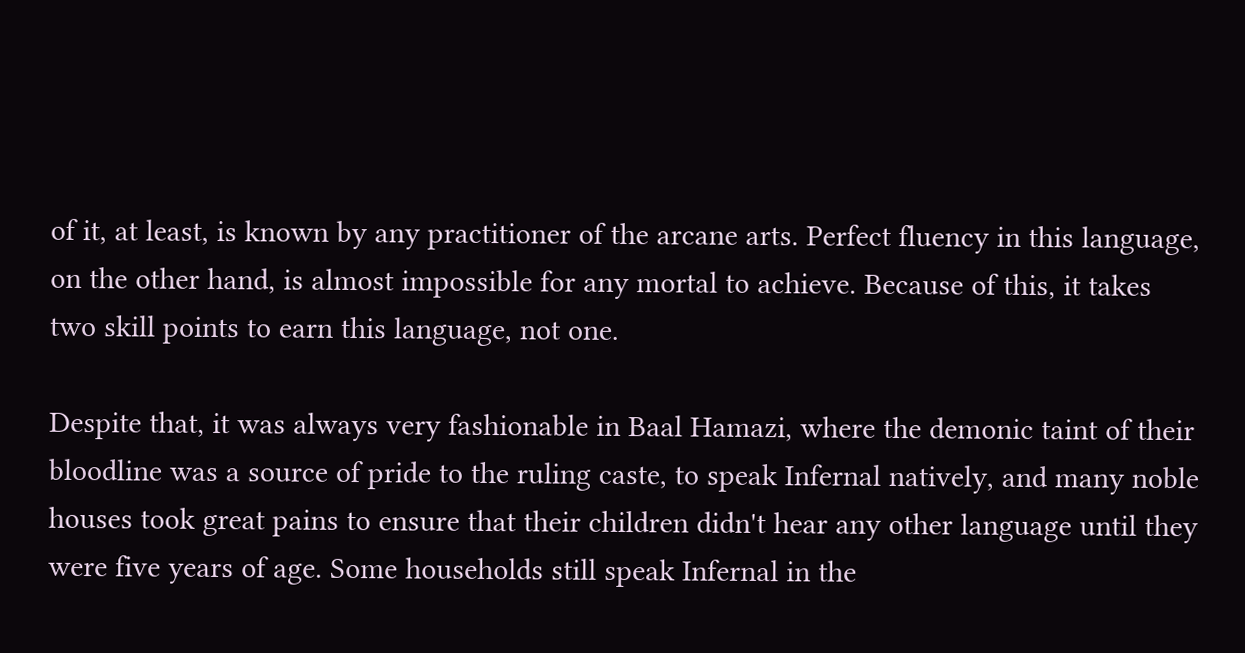of it, at least, is known by any practitioner of the arcane arts. Perfect fluency in this language, on the other hand, is almost impossible for any mortal to achieve. Because of this, it takes two skill points to earn this language, not one.

Despite that, it was always very fashionable in Baal Hamazi, where the demonic taint of their bloodline was a source of pride to the ruling caste, to speak Infernal natively, and many noble houses took great pains to ensure that their children didn't hear any other language until they were five years of age. Some households still speak Infernal in the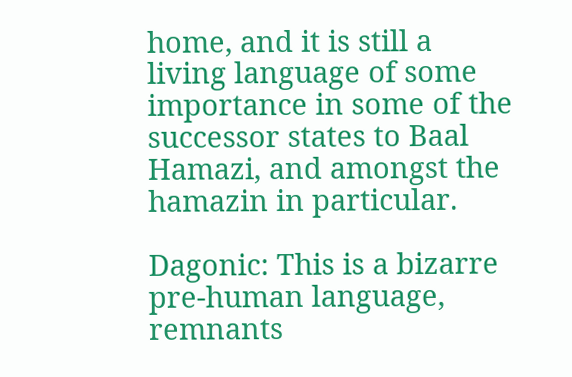home, and it is still a living language of some importance in some of the successor states to Baal Hamazi, and amongst the hamazin in particular.

Dagonic: This is a bizarre pre-human language, remnants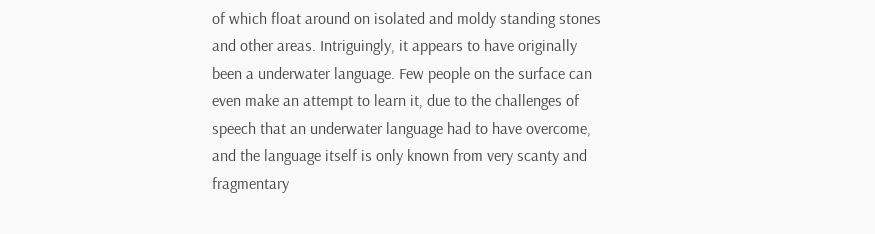of which float around on isolated and moldy standing stones and other areas. Intriguingly, it appears to have originally been a underwater language. Few people on the surface can even make an attempt to learn it, due to the challenges of speech that an underwater language had to have overcome, and the language itself is only known from very scanty and fragmentary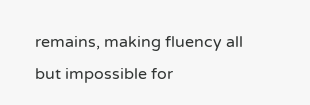remains, making fluency all but impossible for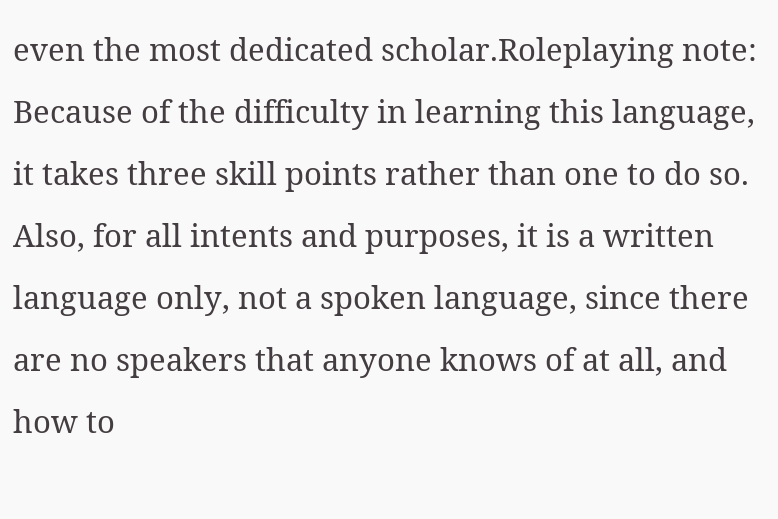even the most dedicated scholar.Roleplaying note: Because of the difficulty in learning this language, it takes three skill points rather than one to do so. Also, for all intents and purposes, it is a written language only, not a spoken language, since there are no speakers that anyone knows of at all, and how to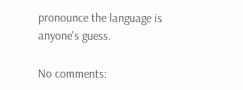pronounce the language is anyone's guess.

No comments: